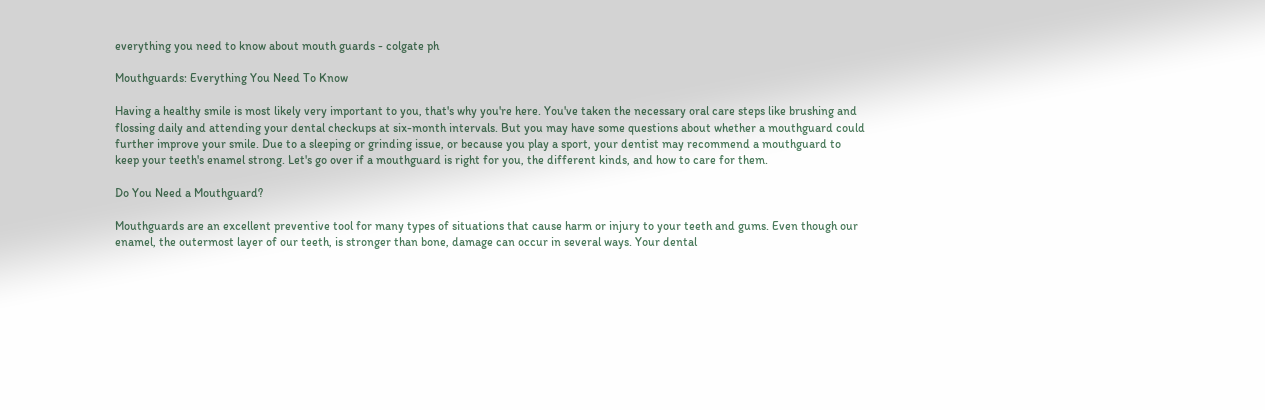everything you need to know about mouth guards - colgate ph

Mouthguards: Everything You Need To Know

Having a healthy smile is most likely very important to you, that's why you're here. You've taken the necessary oral care steps like brushing and flossing daily and attending your dental checkups at six-month intervals. But you may have some questions about whether a mouthguard could further improve your smile. Due to a sleeping or grinding issue, or because you play a sport, your dentist may recommend a mouthguard to keep your teeth's enamel strong. Let's go over if a mouthguard is right for you, the different kinds, and how to care for them.

Do You Need a Mouthguard?

Mouthguards are an excellent preventive tool for many types of situations that cause harm or injury to your teeth and gums. Even though our enamel, the outermost layer of our teeth, is stronger than bone, damage can occur in several ways. Your dental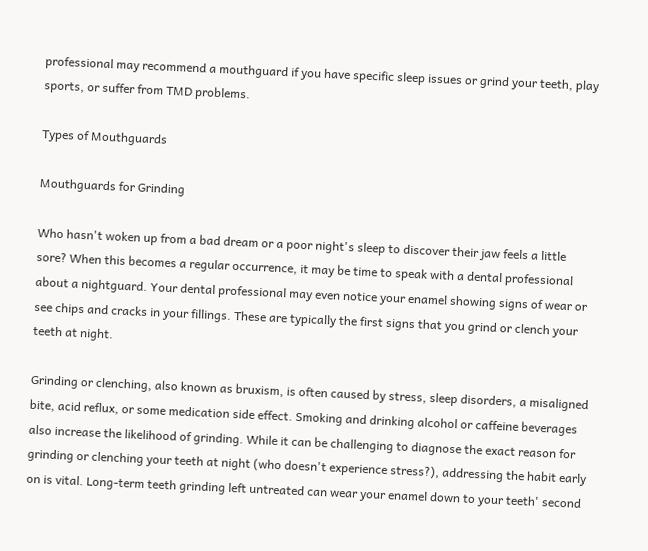professional may recommend a mouthguard if you have specific sleep issues or grind your teeth, play sports, or suffer from TMD problems.

Types of Mouthguards

Mouthguards for Grinding

Who hasn't woken up from a bad dream or a poor night's sleep to discover their jaw feels a little sore? When this becomes a regular occurrence, it may be time to speak with a dental professional about a nightguard. Your dental professional may even notice your enamel showing signs of wear or see chips and cracks in your fillings. These are typically the first signs that you grind or clench your teeth at night.

Grinding or clenching, also known as bruxism, is often caused by stress, sleep disorders, a misaligned bite, acid reflux, or some medication side effect. Smoking and drinking alcohol or caffeine beverages also increase the likelihood of grinding. While it can be challenging to diagnose the exact reason for grinding or clenching your teeth at night (who doesn't experience stress?), addressing the habit early on is vital. Long-term teeth grinding left untreated can wear your enamel down to your teeth' second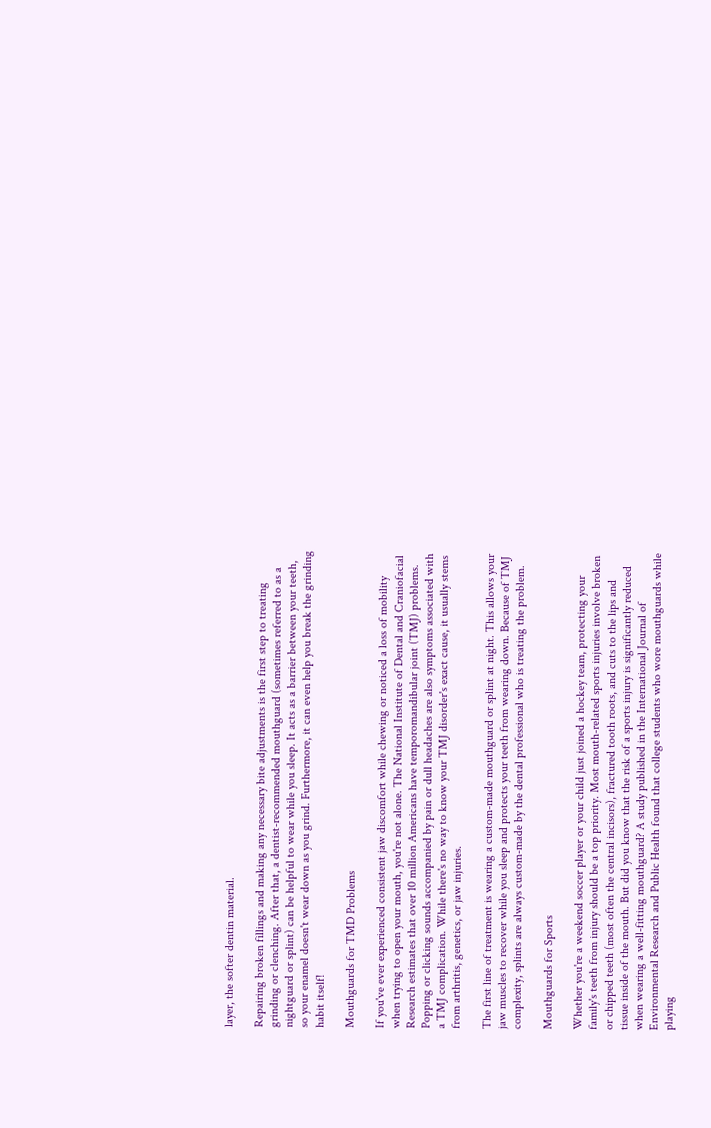layer, the softer dentin material.

Repairing broken fillings and making any necessary bite adjustments is the first step to treating grinding or clenching. After that, a dentist-recommended mouthguard (sometimes referred to as a nightguard or splint) can be helpful to wear while you sleep. It acts as a barrier between your teeth, so your enamel doesn't wear down as you grind. Furthermore, it can even help you break the grinding habit itself!

Mouthguards for TMD Problems

If you've ever experienced consistent jaw discomfort while chewing or noticed a loss of mobility when trying to open your mouth, you're not alone. The National Institute of Dental and Craniofacial Research estimates that over 10 million Americans have temporomandibular joint (TMJ) problems. Popping or clicking sounds accompanied by pain or dull headaches are also symptoms associated with a TMJ complication. While there's no way to know your TMJ disorder's exact cause, it usually stems from arthritis, genetics, or jaw injuries.

The first line of treatment is wearing a custom-made mouthguard or splint at night. This allows your jaw muscles to recover while you sleep and protects your teeth from wearing down. Because of TMJ complexity, splints are always custom-made by the dental professional who is treating the problem.

Mouthguards for Sports

Whether you're a weekend soccer player or your child just joined a hockey team, protecting your family's teeth from injury should be a top priority. Most mouth-related sports injuries involve broken or chipped teeth (most often the central incisors), fractured tooth roots, and cuts to the lips and tissue inside of the mouth. But did you know that the risk of a sports injury is significantly reduced when wearing a well-fitting mouthguard? A study published in the International Journal of Environmental Research and Public Health found that college students who wore mouthguards while playing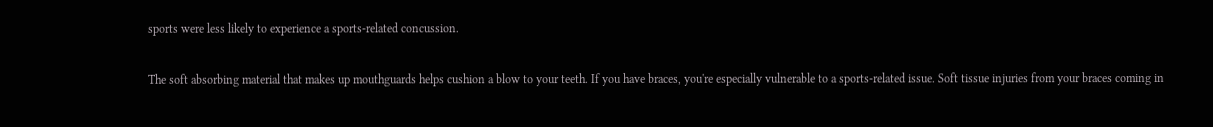sports were less likely to experience a sports-related concussion.

The soft absorbing material that makes up mouthguards helps cushion a blow to your teeth. If you have braces, you're especially vulnerable to a sports-related issue. Soft tissue injuries from your braces coming in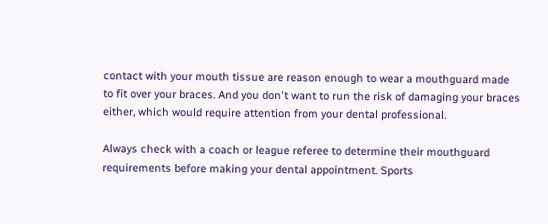contact with your mouth tissue are reason enough to wear a mouthguard made to fit over your braces. And you don't want to run the risk of damaging your braces either, which would require attention from your dental professional.

Always check with a coach or league referee to determine their mouthguard requirements before making your dental appointment. Sports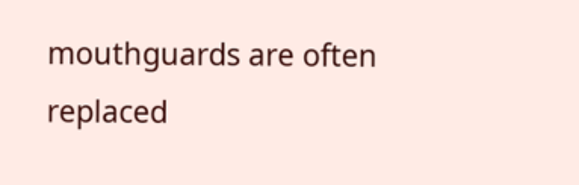mouthguards are often replaced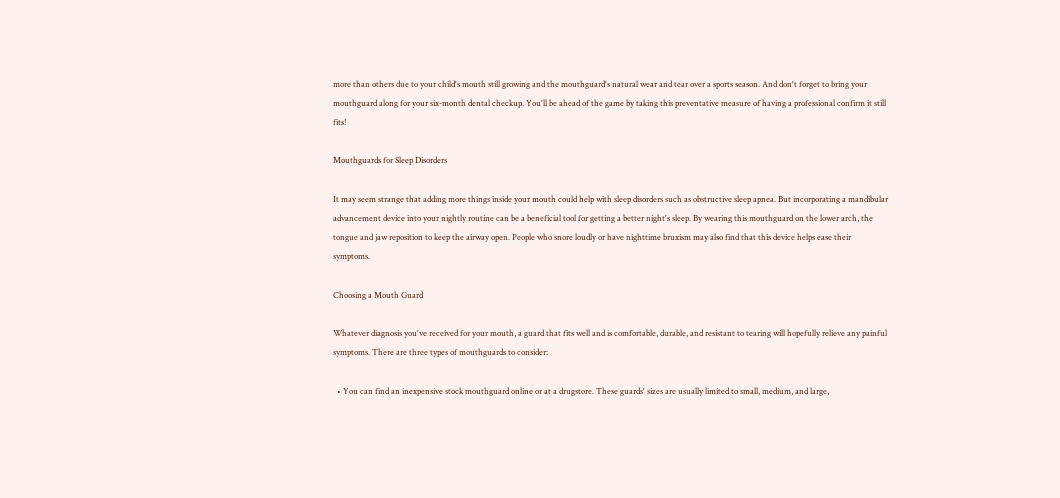more than others due to your child's mouth still growing and the mouthguard's natural wear and tear over a sports season. And don't forget to bring your mouthguard along for your six-month dental checkup. You'll be ahead of the game by taking this preventative measure of having a professional confirm it still fits!

Mouthguards for Sleep Disorders

It may seem strange that adding more things inside your mouth could help with sleep disorders such as obstructive sleep apnea. But incorporating a mandibular advancement device into your nightly routine can be a beneficial tool for getting a better night's sleep. By wearing this mouthguard on the lower arch, the tongue and jaw reposition to keep the airway open. People who snore loudly or have nighttime bruxism may also find that this device helps ease their symptoms.

Choosing a Mouth Guard

Whatever diagnosis you've received for your mouth, a guard that fits well and is comfortable, durable, and resistant to tearing will hopefully relieve any painful symptoms. There are three types of mouthguards to consider:

  • You can find an inexpensive stock mouthguard online or at a drugstore. These guards' sizes are usually limited to small, medium, and large,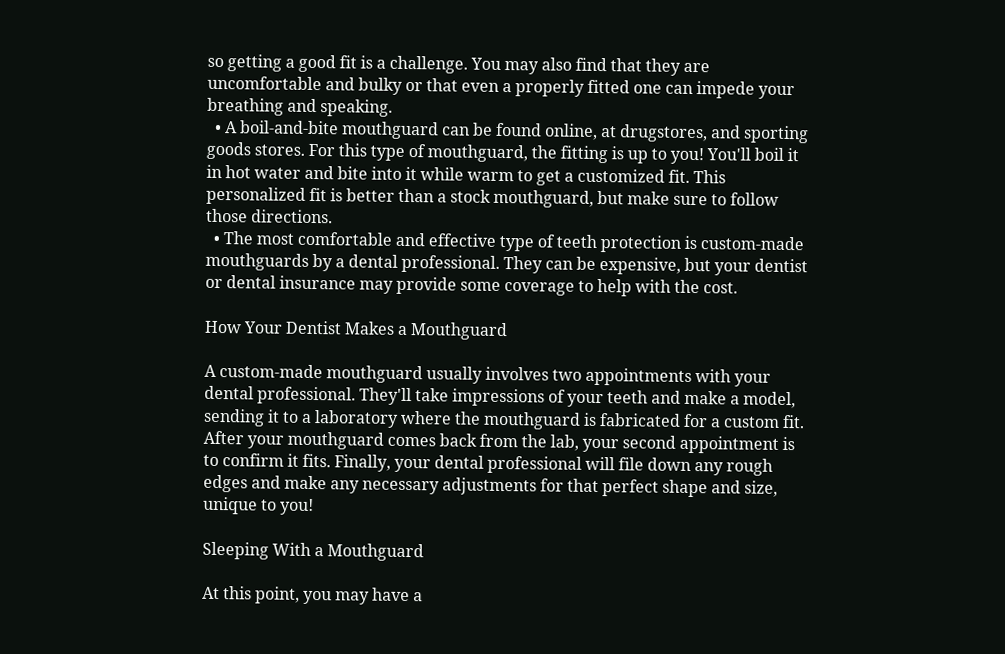so getting a good fit is a challenge. You may also find that they are uncomfortable and bulky or that even a properly fitted one can impede your breathing and speaking.
  • A boil-and-bite mouthguard can be found online, at drugstores, and sporting goods stores. For this type of mouthguard, the fitting is up to you! You'll boil it in hot water and bite into it while warm to get a customized fit. This personalized fit is better than a stock mouthguard, but make sure to follow those directions.
  • The most comfortable and effective type of teeth protection is custom-made mouthguards by a dental professional. They can be expensive, but your dentist or dental insurance may provide some coverage to help with the cost.

How Your Dentist Makes a Mouthguard

A custom-made mouthguard usually involves two appointments with your dental professional. They'll take impressions of your teeth and make a model, sending it to a laboratory where the mouthguard is fabricated for a custom fit. After your mouthguard comes back from the lab, your second appointment is to confirm it fits. Finally, your dental professional will file down any rough edges and make any necessary adjustments for that perfect shape and size, unique to you!

Sleeping With a Mouthguard

At this point, you may have a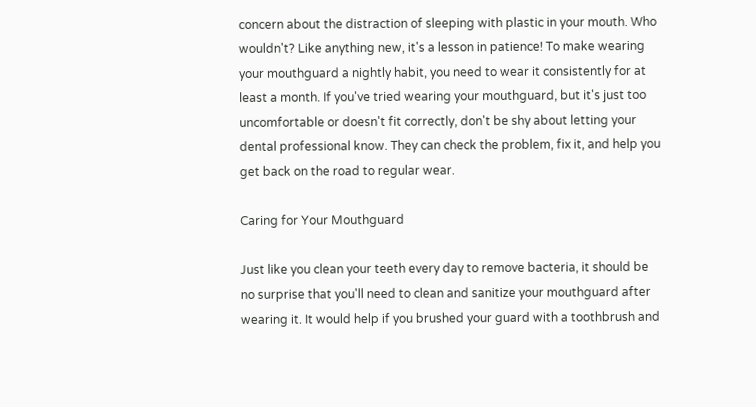concern about the distraction of sleeping with plastic in your mouth. Who wouldn't? Like anything new, it's a lesson in patience! To make wearing your mouthguard a nightly habit, you need to wear it consistently for at least a month. If you've tried wearing your mouthguard, but it's just too uncomfortable or doesn't fit correctly, don't be shy about letting your dental professional know. They can check the problem, fix it, and help you get back on the road to regular wear.

Caring for Your Mouthguard

Just like you clean your teeth every day to remove bacteria, it should be no surprise that you'll need to clean and sanitize your mouthguard after wearing it. It would help if you brushed your guard with a toothbrush and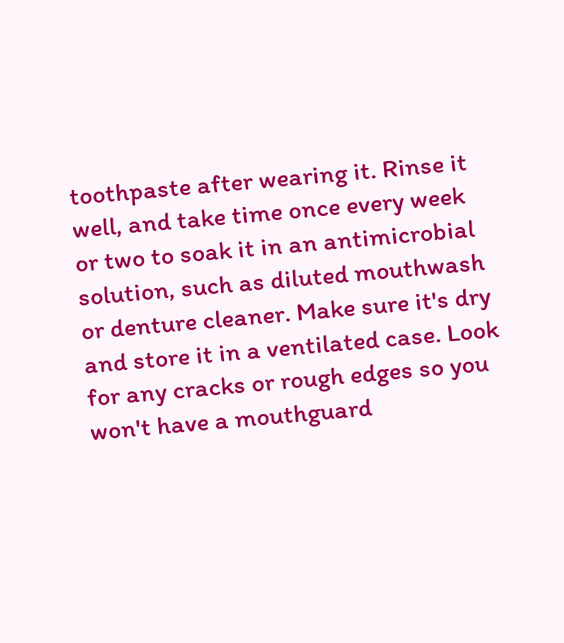toothpaste after wearing it. Rinse it well, and take time once every week or two to soak it in an antimicrobial solution, such as diluted mouthwash or denture cleaner. Make sure it's dry and store it in a ventilated case. Look for any cracks or rough edges so you won't have a mouthguard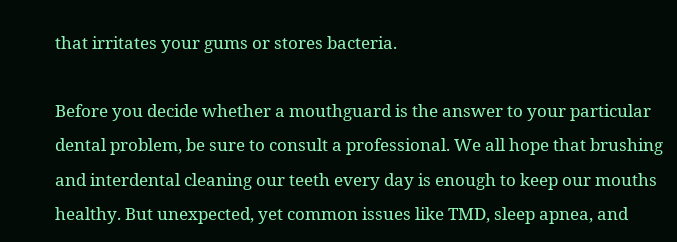that irritates your gums or stores bacteria.

Before you decide whether a mouthguard is the answer to your particular dental problem, be sure to consult a professional. We all hope that brushing and interdental cleaning our teeth every day is enough to keep our mouths healthy. But unexpected, yet common issues like TMD, sleep apnea, and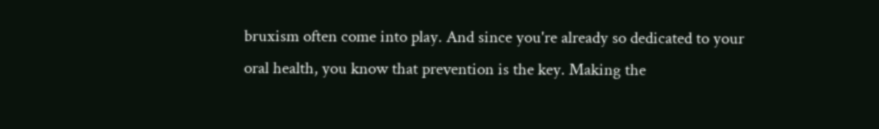bruxism often come into play. And since you're already so dedicated to your oral health, you know that prevention is the key. Making the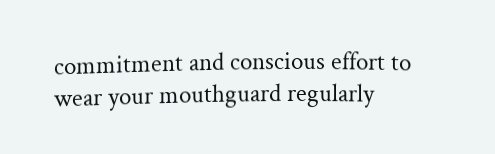commitment and conscious effort to wear your mouthguard regularly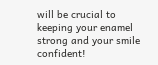will be crucial to keeping your enamel strong and your smile confident!